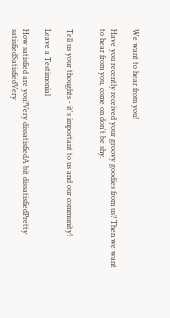We want to hear from you!

Have you recently received your groovy goodies from us? Then we want to hear from you, come on don't be shy.


Tell us your thoughts - it's important to us and our community!

Leave a Testimonial

How satisfied are you?Very dissatisfiedA bit dissatisfiedPretty satisfiedSatisfiedVery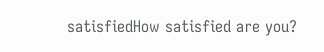satisfiedHow satisfied are you?